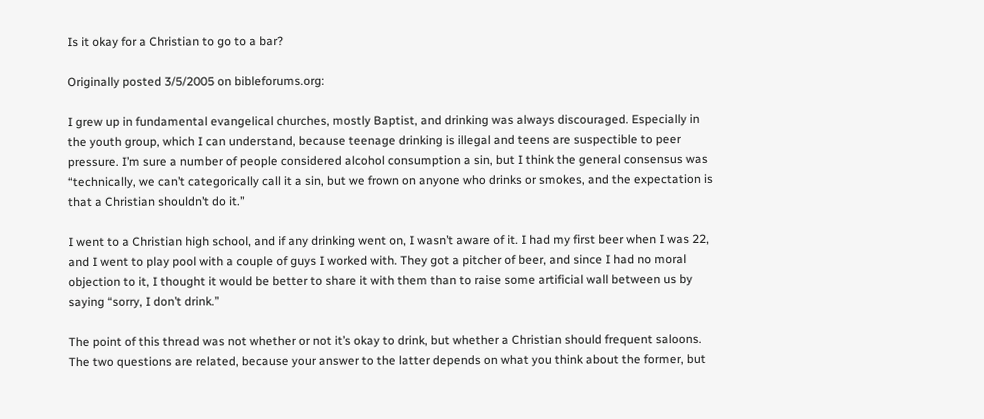Is it okay for a Christian to go to a bar?

Originally posted 3/5/2005 on bibleforums.org:

I grew up in fundamental evangelical churches, mostly Baptist, and drinking was always discouraged. Especially in the youth group, which I can understand, because teenage drinking is illegal and teens are suspectible to peer pressure. I’m sure a number of people considered alcohol consumption a sin, but I think the general consensus was “technically, we can’t categorically call it a sin, but we frown on anyone who drinks or smokes, and the expectation is that a Christian shouldn’t do it.”

I went to a Christian high school, and if any drinking went on, I wasn’t aware of it. I had my first beer when I was 22, and I went to play pool with a couple of guys I worked with. They got a pitcher of beer, and since I had no moral objection to it, I thought it would be better to share it with them than to raise some artificial wall between us by saying “sorry, I don’t drink.”

The point of this thread was not whether or not it’s okay to drink, but whether a Christian should frequent saloons. The two questions are related, because your answer to the latter depends on what you think about the former, but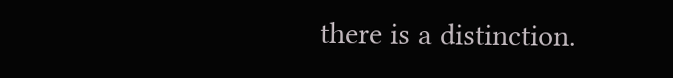there is a distinction.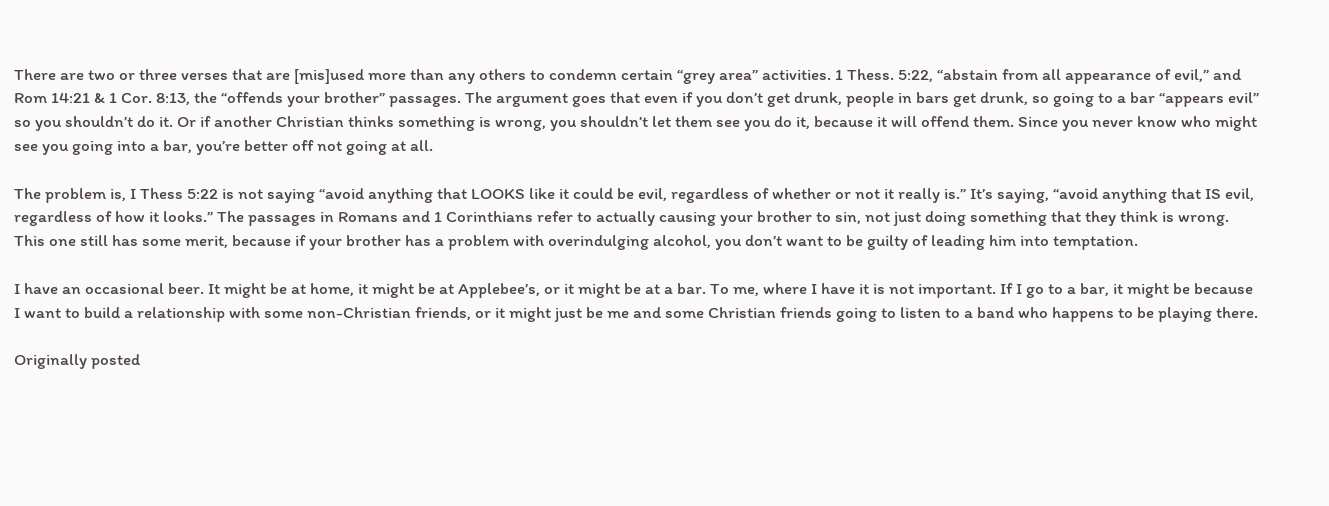There are two or three verses that are [mis]used more than any others to condemn certain “grey area” activities. 1 Thess. 5:22, “abstain from all appearance of evil,” and Rom 14:21 & 1 Cor. 8:13, the “offends your brother” passages. The argument goes that even if you don’t get drunk, people in bars get drunk, so going to a bar “appears evil” so you shouldn’t do it. Or if another Christian thinks something is wrong, you shouldn’t let them see you do it, because it will offend them. Since you never know who might see you going into a bar, you’re better off not going at all.

The problem is, I Thess 5:22 is not saying “avoid anything that LOOKS like it could be evil, regardless of whether or not it really is.” It’s saying, “avoid anything that IS evil, regardless of how it looks.” The passages in Romans and 1 Corinthians refer to actually causing your brother to sin, not just doing something that they think is wrong. This one still has some merit, because if your brother has a problem with overindulging alcohol, you don’t want to be guilty of leading him into temptation.

I have an occasional beer. It might be at home, it might be at Applebee’s, or it might be at a bar. To me, where I have it is not important. If I go to a bar, it might be because I want to build a relationship with some non-Christian friends, or it might just be me and some Christian friends going to listen to a band who happens to be playing there.

Originally posted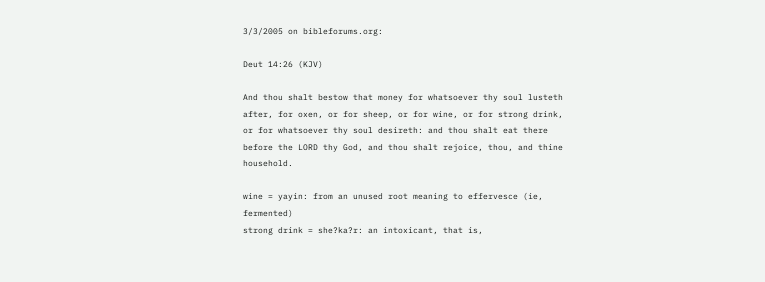3/3/2005 on bibleforums.org:

Deut 14:26 (KJV)

And thou shalt bestow that money for whatsoever thy soul lusteth after, for oxen, or for sheep, or for wine, or for strong drink, or for whatsoever thy soul desireth: and thou shalt eat there before the LORD thy God, and thou shalt rejoice, thou, and thine household.

wine = yayin: from an unused root meaning to effervesce (ie, fermented)
strong drink = she?ka?r: an intoxicant, that is,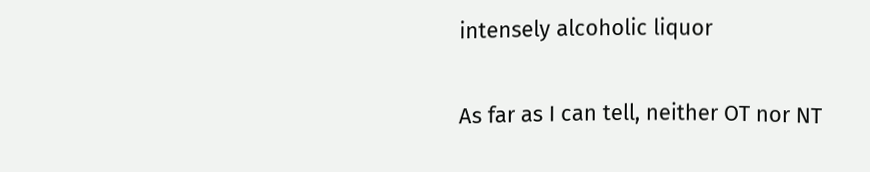intensely alcoholic liquor

As far as I can tell, neither OT nor NT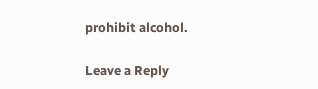prohibit alcohol.

Leave a Reply